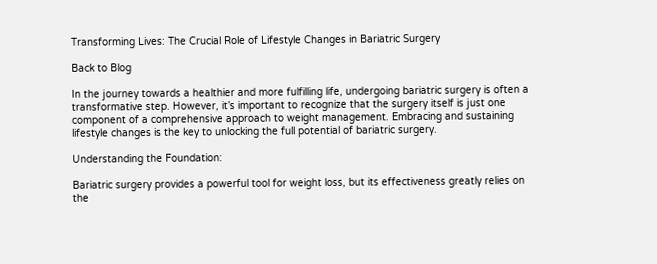Transforming Lives: The Crucial Role of Lifestyle Changes in Bariatric Surgery

Back to Blog

In the journey towards a healthier and more fulfilling life, undergoing bariatric surgery is often a transformative step. However, it’s important to recognize that the surgery itself is just one component of a comprehensive approach to weight management. Embracing and sustaining lifestyle changes is the key to unlocking the full potential of bariatric surgery.

Understanding the Foundation:

Bariatric surgery provides a powerful tool for weight loss, but its effectiveness greatly relies on the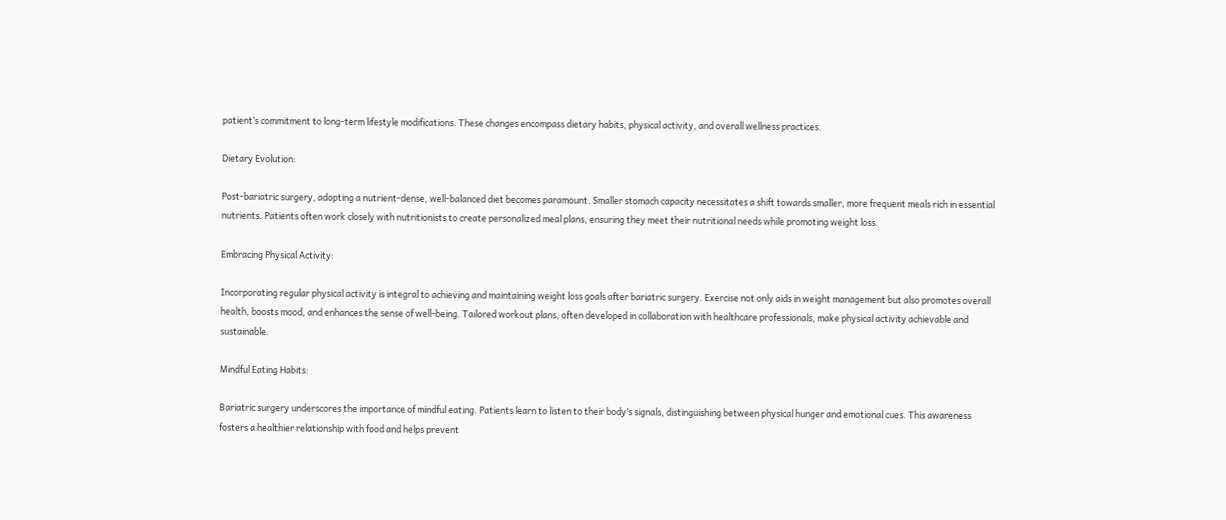patient’s commitment to long-term lifestyle modifications. These changes encompass dietary habits, physical activity, and overall wellness practices.

Dietary Evolution:

Post-bariatric surgery, adopting a nutrient-dense, well-balanced diet becomes paramount. Smaller stomach capacity necessitates a shift towards smaller, more frequent meals rich in essential nutrients. Patients often work closely with nutritionists to create personalized meal plans, ensuring they meet their nutritional needs while promoting weight loss.

Embracing Physical Activity:

Incorporating regular physical activity is integral to achieving and maintaining weight loss goals after bariatric surgery. Exercise not only aids in weight management but also promotes overall health, boosts mood, and enhances the sense of well-being. Tailored workout plans, often developed in collaboration with healthcare professionals, make physical activity achievable and sustainable.

Mindful Eating Habits:

Bariatric surgery underscores the importance of mindful eating. Patients learn to listen to their body’s signals, distinguishing between physical hunger and emotional cues. This awareness fosters a healthier relationship with food and helps prevent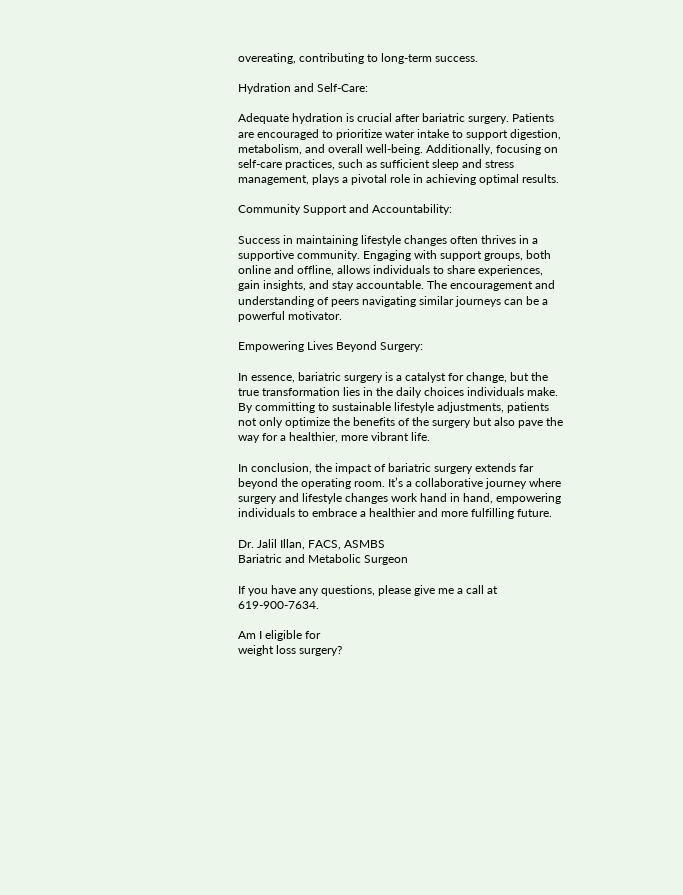overeating, contributing to long-term success.

Hydration and Self-Care:

Adequate hydration is crucial after bariatric surgery. Patients are encouraged to prioritize water intake to support digestion, metabolism, and overall well-being. Additionally, focusing on self-care practices, such as sufficient sleep and stress management, plays a pivotal role in achieving optimal results.

Community Support and Accountability:

Success in maintaining lifestyle changes often thrives in a supportive community. Engaging with support groups, both online and offline, allows individuals to share experiences, gain insights, and stay accountable. The encouragement and understanding of peers navigating similar journeys can be a powerful motivator.

Empowering Lives Beyond Surgery:

In essence, bariatric surgery is a catalyst for change, but the true transformation lies in the daily choices individuals make. By committing to sustainable lifestyle adjustments, patients not only optimize the benefits of the surgery but also pave the way for a healthier, more vibrant life.

In conclusion, the impact of bariatric surgery extends far beyond the operating room. It’s a collaborative journey where surgery and lifestyle changes work hand in hand, empowering individuals to embrace a healthier and more fulfilling future.

Dr. Jalil Illan, FACS, ASMBS
Bariatric and Metabolic Surgeon

If you have any questions, please give me a call at 619-900-7634.

Am I eligible for
weight loss surgery?